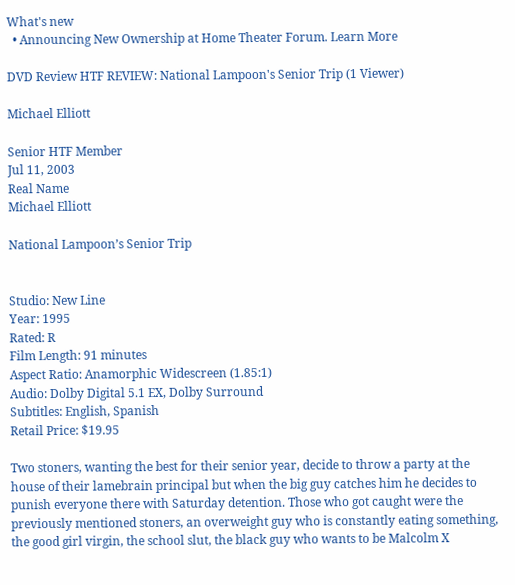What's new
  • Announcing New Ownership at Home Theater Forum. Learn More

DVD Review HTF REVIEW: National Lampoon's Senior Trip (1 Viewer)

Michael Elliott

Senior HTF Member
Jul 11, 2003
Real Name
Michael Elliott

National Lampoon’s Senior Trip


Studio: New Line
Year: 1995
Rated: R
Film Length: 91 minutes
Aspect Ratio: Anamorphic Widescreen (1.85:1)
Audio: Dolby Digital 5.1 EX, Dolby Surround
Subtitles: English, Spanish
Retail Price: $19.95

Two stoners, wanting the best for their senior year, decide to throw a party at the house of their lamebrain principal but when the big guy catches him he decides to punish everyone there with Saturday detention. Those who got caught were the previously mentioned stoners, an overweight guy who is constantly eating something, the good girl virgin, the school slut, the black guy who wants to be Malcolm X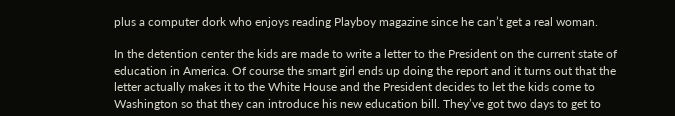plus a computer dork who enjoys reading Playboy magazine since he can’t get a real woman.

In the detention center the kids are made to write a letter to the President on the current state of education in America. Of course the smart girl ends up doing the report and it turns out that the letter actually makes it to the White House and the President decides to let the kids come to Washington so that they can introduce his new education bill. They’ve got two days to get to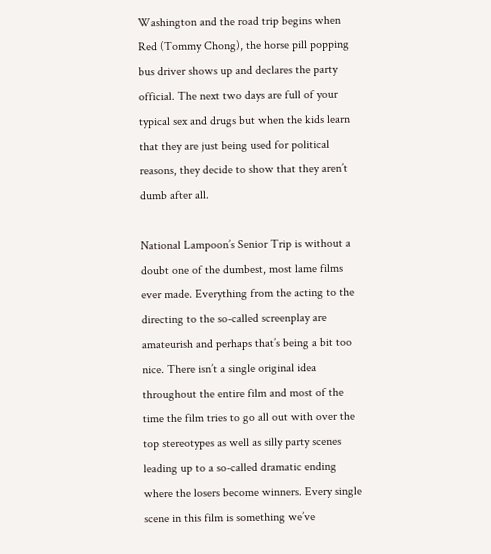Washington and the road trip begins when Red (Tommy Chong), the horse pill popping bus driver shows up and declares the party official. The next two days are full of your typical sex and drugs but when the kids learn that they are just being used for political reasons, they decide to show that they aren’t dumb after all.

National Lampoon’s Senior Trip is without a doubt one of the dumbest, most lame films ever made. Everything from the acting to the directing to the so-called screenplay are amateurish and perhaps that’s being a bit too nice. There isn’t a single original idea throughout the entire film and most of the time the film tries to go all out with over the top stereotypes as well as silly party scenes leading up to a so-called dramatic ending where the losers become winners. Every single scene in this film is something we’ve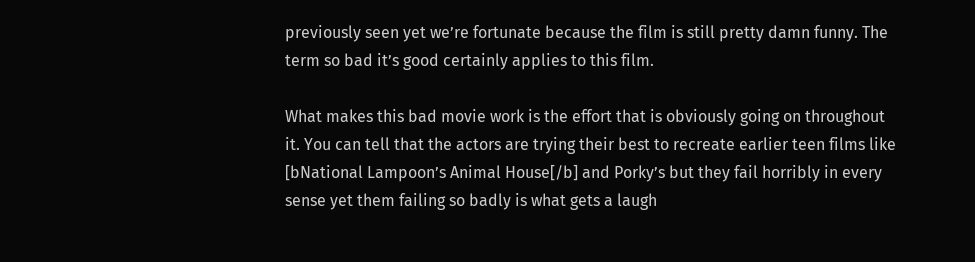previously seen yet we’re fortunate because the film is still pretty damn funny. The term so bad it’s good certainly applies to this film.

What makes this bad movie work is the effort that is obviously going on throughout it. You can tell that the actors are trying their best to recreate earlier teen films like [bNational Lampoon’s Animal House[/b] and Porky’s but they fail horribly in every sense yet them failing so badly is what gets a laugh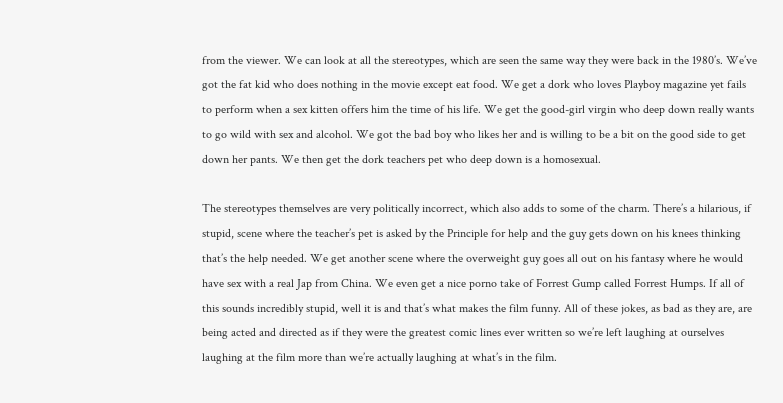from the viewer. We can look at all the stereotypes, which are seen the same way they were back in the 1980’s. We’ve got the fat kid who does nothing in the movie except eat food. We get a dork who loves Playboy magazine yet fails to perform when a sex kitten offers him the time of his life. We get the good-girl virgin who deep down really wants to go wild with sex and alcohol. We got the bad boy who likes her and is willing to be a bit on the good side to get down her pants. We then get the dork teachers pet who deep down is a homosexual.

The stereotypes themselves are very politically incorrect, which also adds to some of the charm. There’s a hilarious, if stupid, scene where the teacher’s pet is asked by the Principle for help and the guy gets down on his knees thinking that’s the help needed. We get another scene where the overweight guy goes all out on his fantasy where he would have sex with a real Jap from China. We even get a nice porno take of Forrest Gump called Forrest Humps. If all of this sounds incredibly stupid, well it is and that’s what makes the film funny. All of these jokes, as bad as they are, are being acted and directed as if they were the greatest comic lines ever written so we’re left laughing at ourselves laughing at the film more than we’re actually laughing at what’s in the film.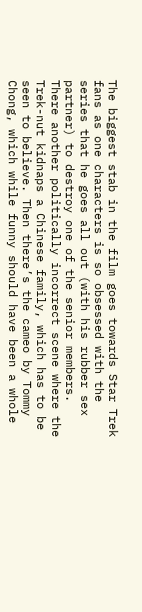The biggest stab in the film goes towards Star Trek fans as one characters is so obsessed with the series that he goes all out (with his rubber sex partner) to destroy one of the senior members. There another politically incorrect scene where the Trek-nut kidnaps a Chinese family, which has to be seen to believe. Then there’s the cameo by Tommy Chong, which while funny should have been a whole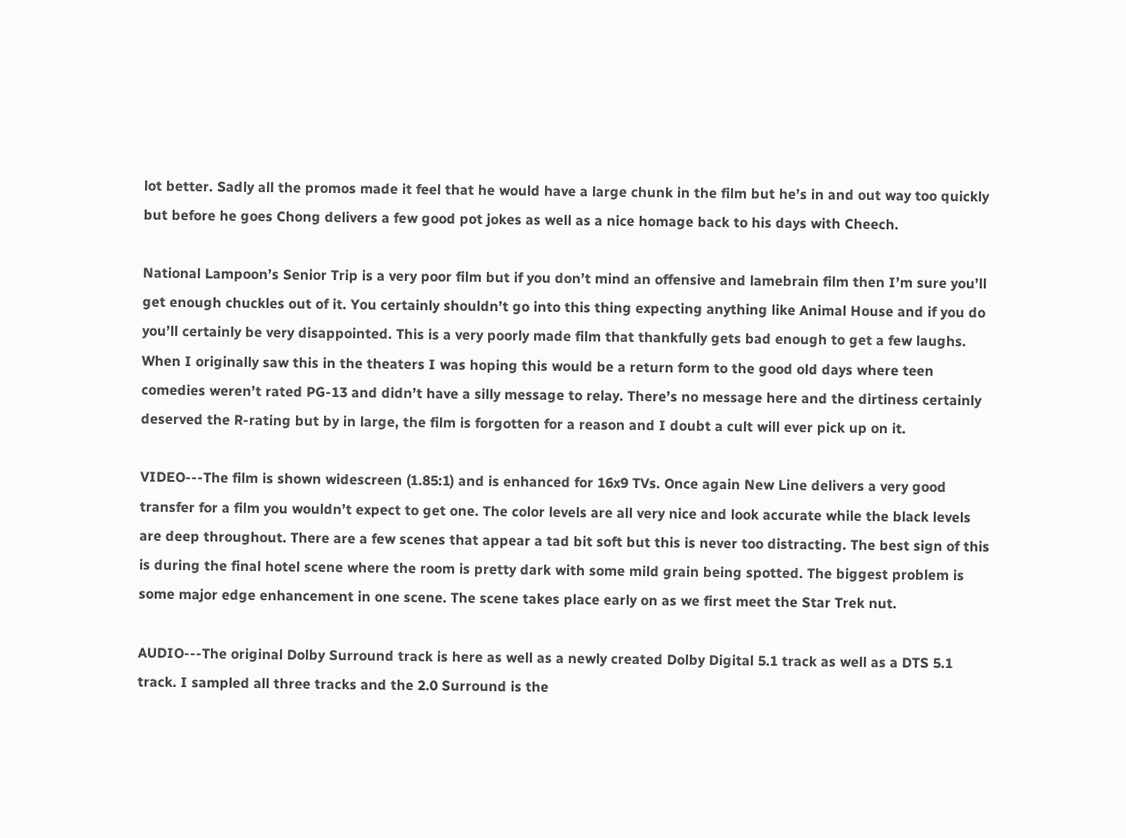lot better. Sadly all the promos made it feel that he would have a large chunk in the film but he’s in and out way too quickly but before he goes Chong delivers a few good pot jokes as well as a nice homage back to his days with Cheech.

National Lampoon’s Senior Trip is a very poor film but if you don’t mind an offensive and lamebrain film then I’m sure you’ll get enough chuckles out of it. You certainly shouldn’t go into this thing expecting anything like Animal House and if you do you’ll certainly be very disappointed. This is a very poorly made film that thankfully gets bad enough to get a few laughs. When I originally saw this in the theaters I was hoping this would be a return form to the good old days where teen comedies weren’t rated PG-13 and didn’t have a silly message to relay. There’s no message here and the dirtiness certainly deserved the R-rating but by in large, the film is forgotten for a reason and I doubt a cult will ever pick up on it.

VIDEO---The film is shown widescreen (1.85:1) and is enhanced for 16x9 TVs. Once again New Line delivers a very good transfer for a film you wouldn’t expect to get one. The color levels are all very nice and look accurate while the black levels are deep throughout. There are a few scenes that appear a tad bit soft but this is never too distracting. The best sign of this is during the final hotel scene where the room is pretty dark with some mild grain being spotted. The biggest problem is some major edge enhancement in one scene. The scene takes place early on as we first meet the Star Trek nut.

AUDIO---The original Dolby Surround track is here as well as a newly created Dolby Digital 5.1 track as well as a DTS 5.1 track. I sampled all three tracks and the 2.0 Surround is the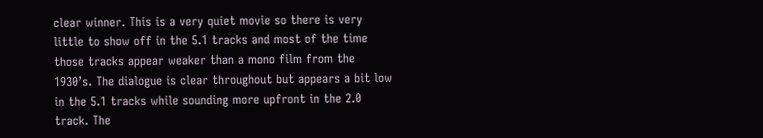clear winner. This is a very quiet movie so there is very little to show off in the 5.1 tracks and most of the time those tracks appear weaker than a mono film from the 1930’s. The dialogue is clear throughout but appears a bit low in the 5.1 tracks while sounding more upfront in the 2.0 track. The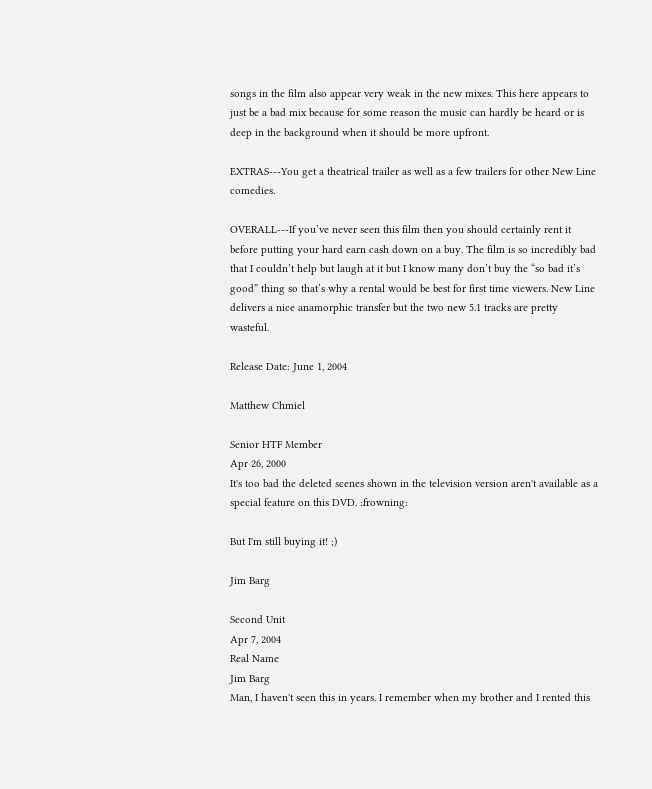songs in the film also appear very weak in the new mixes. This here appears to just be a bad mix because for some reason the music can hardly be heard or is deep in the background when it should be more upfront.

EXTRAS---You get a theatrical trailer as well as a few trailers for other New Line comedies.

OVERALL---If you’ve never seen this film then you should certainly rent it before putting your hard earn cash down on a buy. The film is so incredibly bad that I couldn’t help but laugh at it but I know many don’t buy the “so bad it’s good” thing so that’s why a rental would be best for first time viewers. New Line delivers a nice anamorphic transfer but the two new 5.1 tracks are pretty wasteful.

Release Date: June 1, 2004

Matthew Chmiel

Senior HTF Member
Apr 26, 2000
It's too bad the deleted scenes shown in the television version aren't available as a special feature on this DVD. :frowning:

But I'm still buying it! ;)

Jim Barg

Second Unit
Apr 7, 2004
Real Name
Jim Barg
Man, I haven't seen this in years. I remember when my brother and I rented this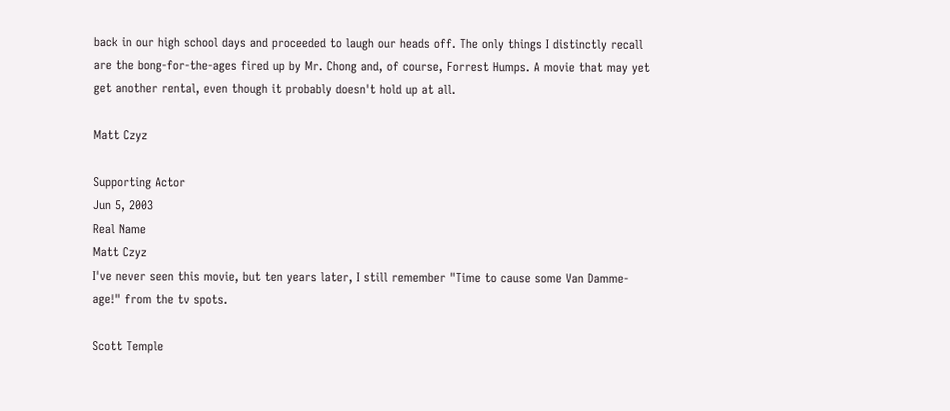back in our high school days and proceeded to laugh our heads off. The only things I distinctly recall are the bong-for-the-ages fired up by Mr. Chong and, of course, Forrest Humps. A movie that may yet get another rental, even though it probably doesn't hold up at all.

Matt Czyz

Supporting Actor
Jun 5, 2003
Real Name
Matt Czyz
I've never seen this movie, but ten years later, I still remember "Time to cause some Van Damme-age!" from the tv spots.

Scott Temple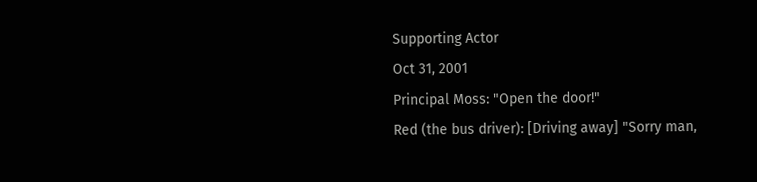Supporting Actor
Oct 31, 2001
Principal Moss: "Open the door!"
Red (the bus driver): [Driving away] "Sorry man,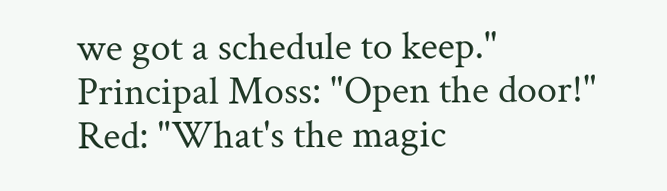we got a schedule to keep."
Principal Moss: "Open the door!"
Red: "What's the magic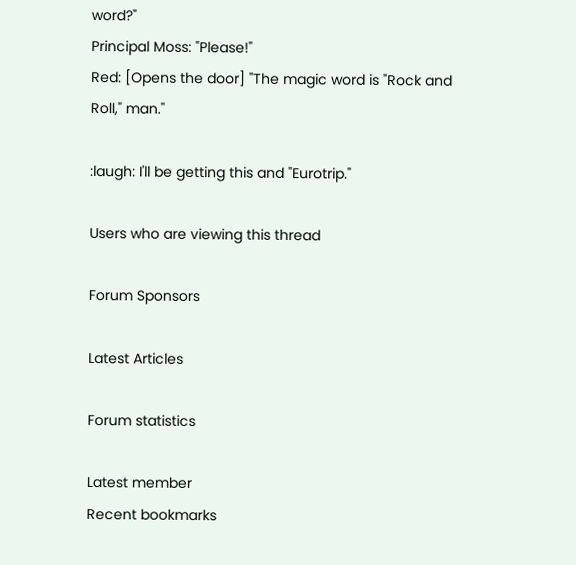word?"
Principal Moss: "Please!"
Red: [Opens the door] "The magic word is "Rock and Roll," man."

:laugh: I'll be getting this and "Eurotrip."

Users who are viewing this thread

Forum Sponsors

Latest Articles

Forum statistics

Latest member
Recent bookmarks